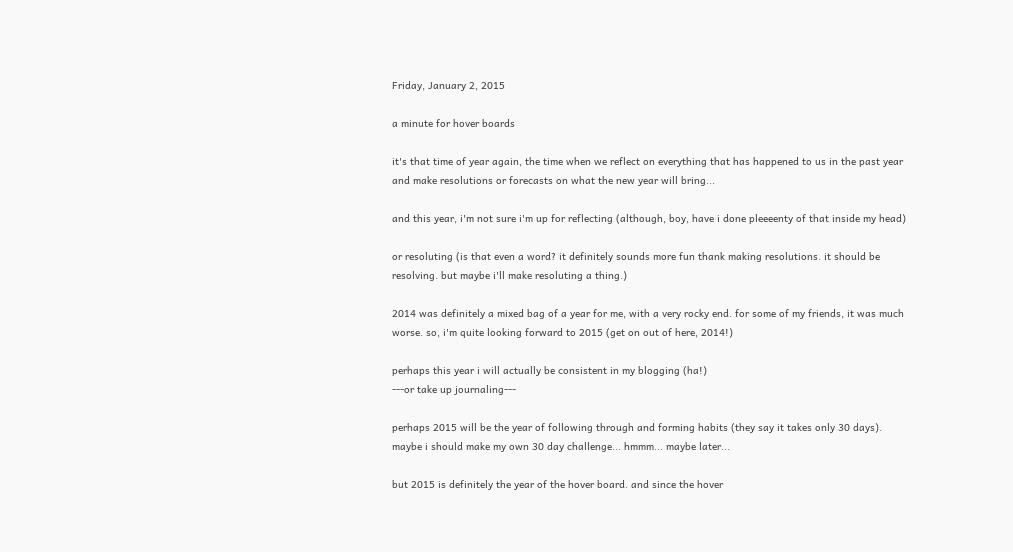Friday, January 2, 2015

a minute for hover boards

it's that time of year again, the time when we reflect on everything that has happened to us in the past year and make resolutions or forecasts on what the new year will bring...

and this year, i'm not sure i'm up for reflecting (although, boy, have i done pleeeenty of that inside my head)

or resoluting (is that even a word? it definitely sounds more fun thank making resolutions. it should be resolving. but maybe i'll make resoluting a thing.)

2014 was definitely a mixed bag of a year for me, with a very rocky end. for some of my friends, it was much worse. so, i'm quite looking forward to 2015 (get on out of here, 2014!)

perhaps this year i will actually be consistent in my blogging (ha!)
---or take up journaling---

perhaps 2015 will be the year of following through and forming habits (they say it takes only 30 days). maybe i should make my own 30 day challenge... hmmm... maybe later...

but 2015 is definitely the year of the hover board. and since the hover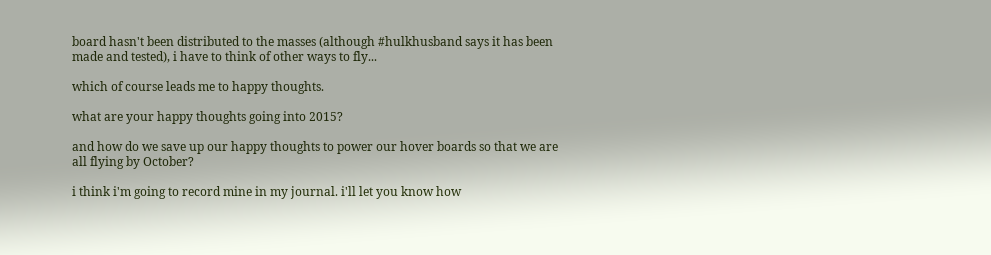board hasn't been distributed to the masses (although #hulkhusband says it has been made and tested), i have to think of other ways to fly...

which of course leads me to happy thoughts.

what are your happy thoughts going into 2015?

and how do we save up our happy thoughts to power our hover boards so that we are all flying by October?

i think i'm going to record mine in my journal. i'll let you know how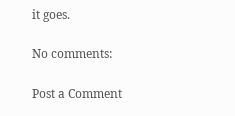it goes.

No comments:

Post a Comment